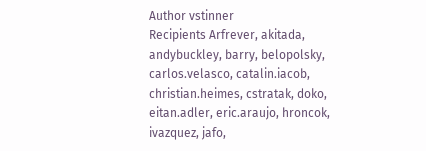Author vstinner
Recipients Arfrever, akitada, andybuckley, barry, belopolsky, carlos.velasco, catalin.iacob, christian.heimes, cstratak, doko, eitan.adler, eric.araujo, hroncok, ivazquez, jafo,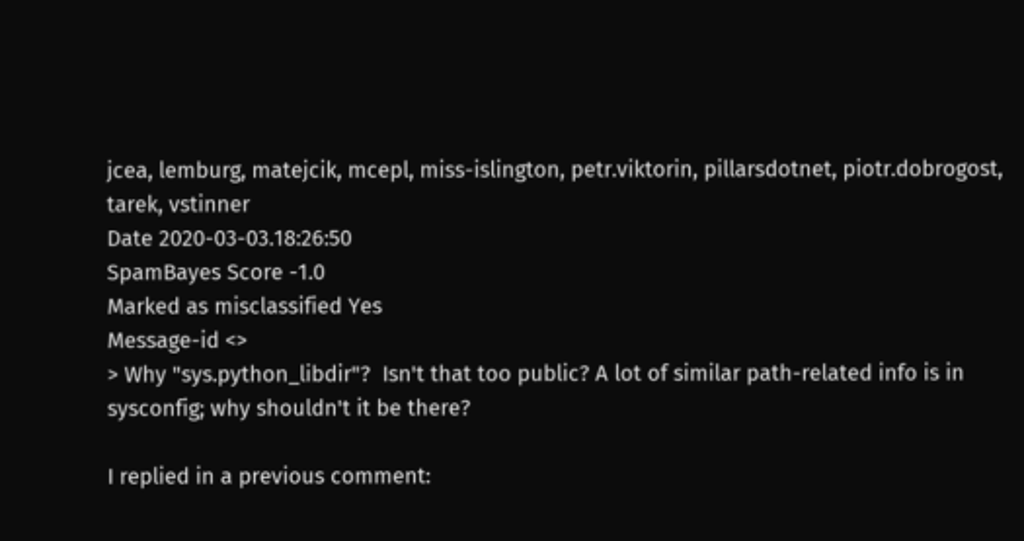jcea, lemburg, matejcik, mcepl, miss-islington, petr.viktorin, pillarsdotnet, piotr.dobrogost, tarek, vstinner
Date 2020-03-03.18:26:50
SpamBayes Score -1.0
Marked as misclassified Yes
Message-id <>
> Why "sys.python_libdir"?  Isn't that too public? A lot of similar path-related info is in sysconfig; why shouldn't it be there?

I replied in a previous comment: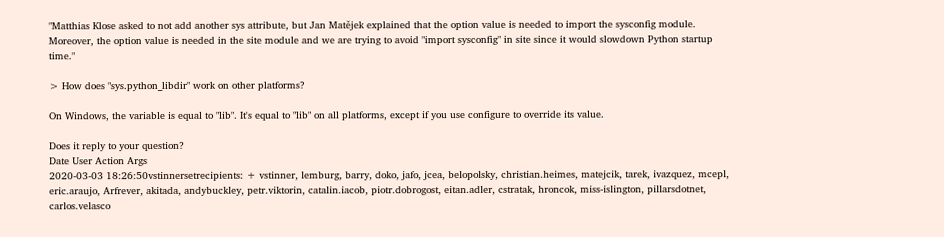"Matthias Klose asked to not add another sys attribute, but Jan Matějek explained that the option value is needed to import the sysconfig module. Moreover, the option value is needed in the site module and we are trying to avoid "import sysconfig" in site since it would slowdown Python startup time."

> How does "sys.python_libdir" work on other platforms?

On Windows, the variable is equal to "lib". It's equal to "lib" on all platforms, except if you use configure to override its value.

Does it reply to your question?
Date User Action Args
2020-03-03 18:26:50vstinnersetrecipients: + vstinner, lemburg, barry, doko, jafo, jcea, belopolsky, christian.heimes, matejcik, tarek, ivazquez, mcepl, eric.araujo, Arfrever, akitada, andybuckley, petr.viktorin, catalin.iacob, piotr.dobrogost, eitan.adler, cstratak, hroncok, miss-islington, pillarsdotnet, carlos.velasco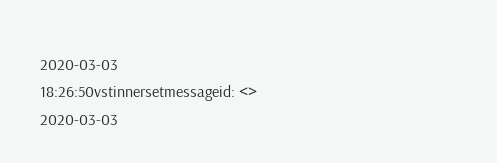2020-03-03 18:26:50vstinnersetmessageid: <>
2020-03-03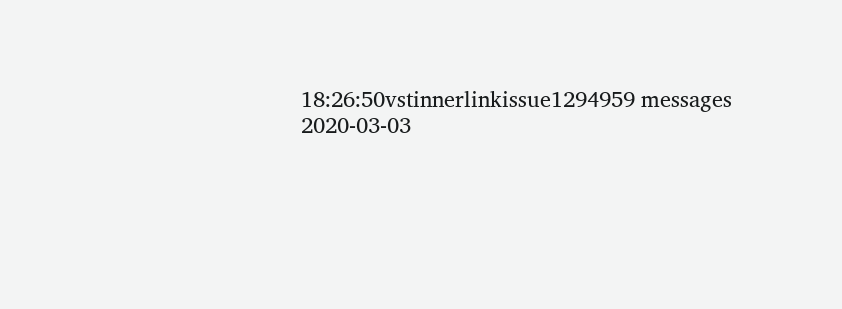18:26:50vstinnerlinkissue1294959 messages
2020-03-03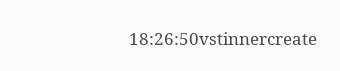18:26:50vstinnercreate